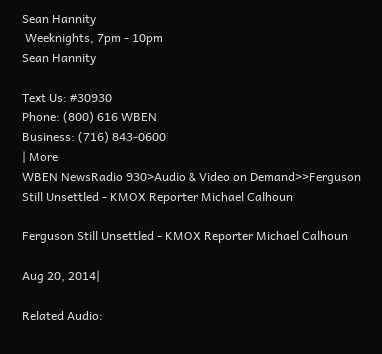Sean Hannity
 Weeknights, 7pm - 10pm
Sean Hannity

Text Us: #30930
Phone: (800) 616 WBEN
Business: (716) 843-0600
| More
WBEN NewsRadio 930>Audio & Video on Demand>>Ferguson Still Unsettled - KMOX Reporter Michael Calhoun

Ferguson Still Unsettled - KMOX Reporter Michael Calhoun

Aug 20, 2014|

Related Audio: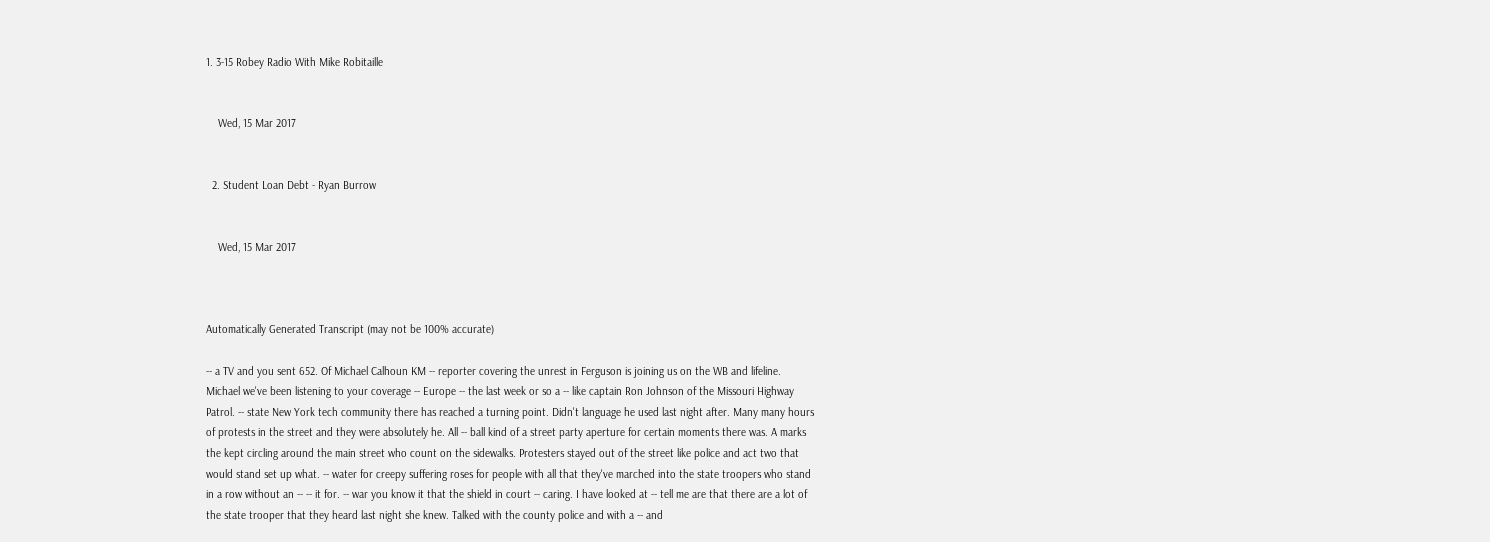1. 3-15 Robey Radio With Mike Robitaille


    Wed, 15 Mar 2017


  2. Student Loan Debt - Ryan Burrow


    Wed, 15 Mar 2017



Automatically Generated Transcript (may not be 100% accurate)

-- a TV and you sent 652. Of Michael Calhoun KM -- reporter covering the unrest in Ferguson is joining us on the WB and lifeline. Michael we've been listening to your coverage -- Europe -- the last week or so a -- like captain Ron Johnson of the Missouri Highway Patrol. -- state New York tech community there has reached a turning point. Didn't language he used last night after. Many many hours of protests in the street and they were absolutely he. All -- ball kind of a street party aperture for certain moments there was. A marks the kept circling around the main street who count on the sidewalks. Protesters stayed out of the street like police and act two that would stand set up what. -- water for creepy suffering roses for people with all that they've marched into the state troopers who stand in a row without an -- -- it for. -- war you know it that the shield in court -- caring. I have looked at -- tell me are that there are a lot of the state trooper that they heard last night she knew. Talked with the county police and with a -- and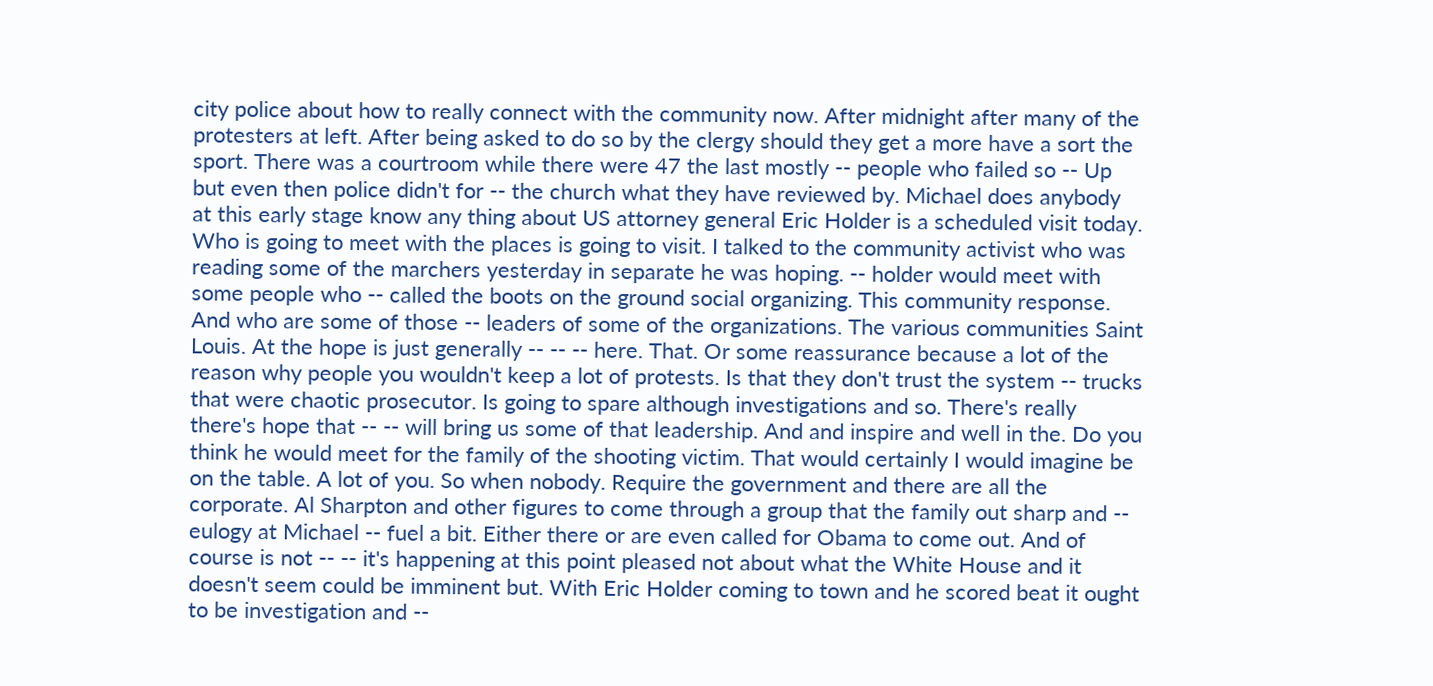city police about how to really connect with the community now. After midnight after many of the protesters at left. After being asked to do so by the clergy should they get a more have a sort the sport. There was a courtroom while there were 47 the last mostly -- people who failed so -- Up but even then police didn't for -- the church what they have reviewed by. Michael does anybody at this early stage know any thing about US attorney general Eric Holder is a scheduled visit today. Who is going to meet with the places is going to visit. I talked to the community activist who was reading some of the marchers yesterday in separate he was hoping. -- holder would meet with some people who -- called the boots on the ground social organizing. This community response. And who are some of those -- leaders of some of the organizations. The various communities Saint Louis. At the hope is just generally -- -- -- here. That. Or some reassurance because a lot of the reason why people you wouldn't keep a lot of protests. Is that they don't trust the system -- trucks that were chaotic prosecutor. Is going to spare although investigations and so. There's really there's hope that -- -- will bring us some of that leadership. And and inspire and well in the. Do you think he would meet for the family of the shooting victim. That would certainly I would imagine be on the table. A lot of you. So when nobody. Require the government and there are all the corporate. Al Sharpton and other figures to come through a group that the family out sharp and -- eulogy at Michael -- fuel a bit. Either there or are even called for Obama to come out. And of course is not -- -- it's happening at this point pleased not about what the White House and it doesn't seem could be imminent but. With Eric Holder coming to town and he scored beat it ought to be investigation and --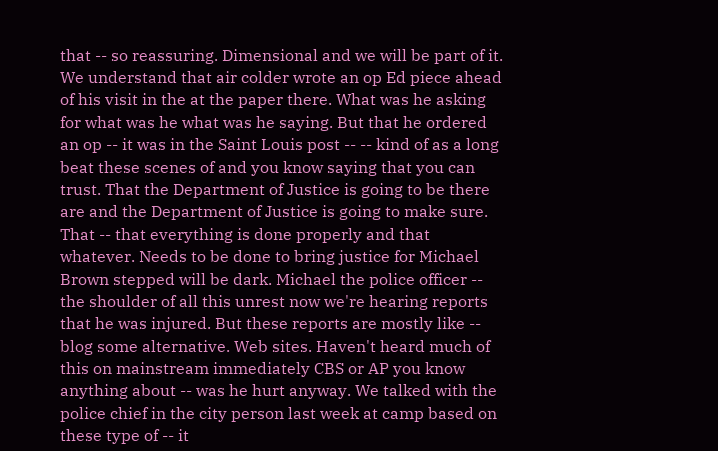that -- so reassuring. Dimensional and we will be part of it. We understand that air colder wrote an op Ed piece ahead of his visit in the at the paper there. What was he asking for what was he what was he saying. But that he ordered an op -- it was in the Saint Louis post -- -- kind of as a long beat these scenes of and you know saying that you can trust. That the Department of Justice is going to be there are and the Department of Justice is going to make sure. That -- that everything is done properly and that whatever. Needs to be done to bring justice for Michael Brown stepped will be dark. Michael the police officer -- the shoulder of all this unrest now we're hearing reports that he was injured. But these reports are mostly like -- blog some alternative. Web sites. Haven't heard much of this on mainstream immediately CBS or AP you know anything about -- was he hurt anyway. We talked with the police chief in the city person last week at camp based on these type of -- it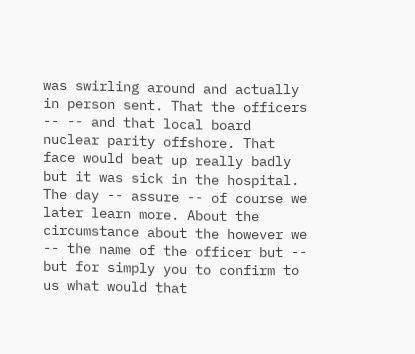was swirling around and actually in person sent. That the officers -- -- and that local board nuclear parity offshore. That face would beat up really badly but it was sick in the hospital. The day -- assure -- of course we later learn more. About the circumstance about the however we -- the name of the officer but -- but for simply you to confirm to us what would that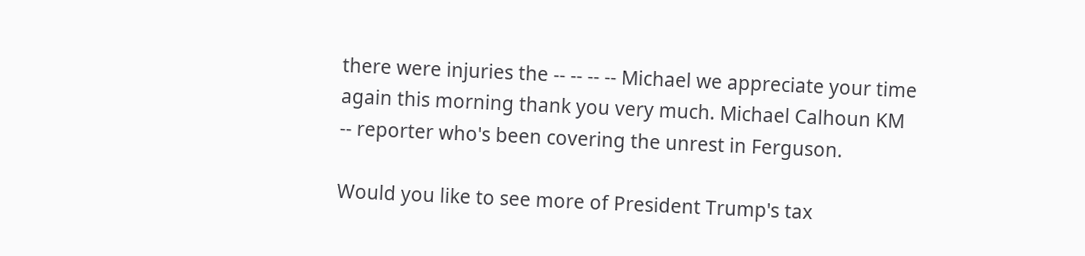there were injuries the -- -- -- -- Michael we appreciate your time again this morning thank you very much. Michael Calhoun KM -- reporter who's been covering the unrest in Ferguson.

Would you like to see more of President Trump's tax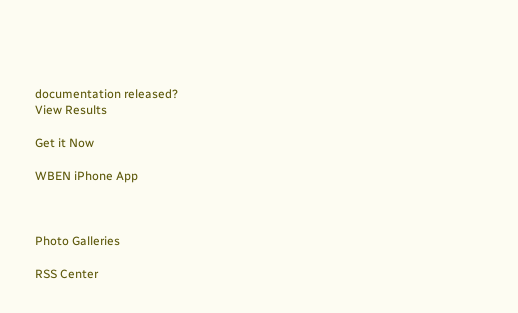documentation released?
View Results

Get it Now

WBEN iPhone App



Photo Galleries

RSS Center